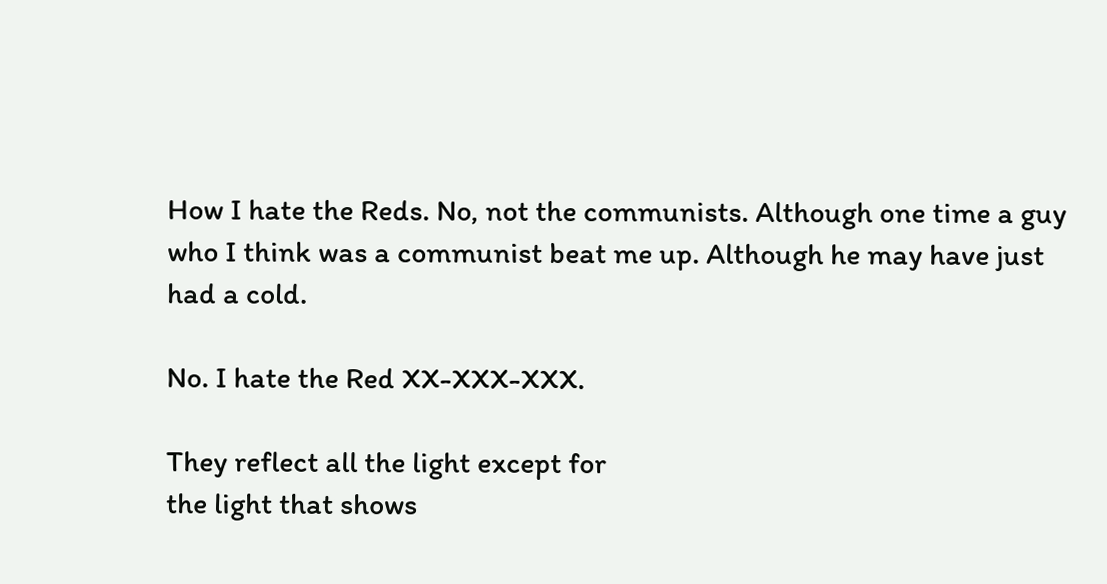How I hate the Reds. No, not the communists. Although one time a guy who I think was a communist beat me up. Although he may have just had a cold.

No. I hate the Red XX-XXX-XXX.

They reflect all the light except for
the light that shows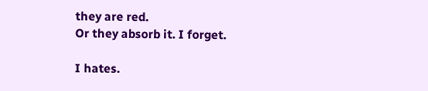they are red.
Or they absorb it. I forget.

I hates.